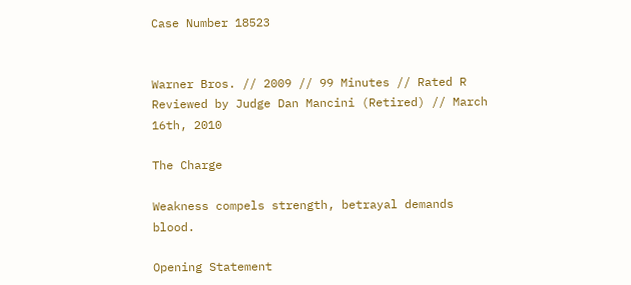Case Number 18523


Warner Bros. // 2009 // 99 Minutes // Rated R
Reviewed by Judge Dan Mancini (Retired) // March 16th, 2010

The Charge

Weakness compels strength, betrayal demands blood.

Opening Statement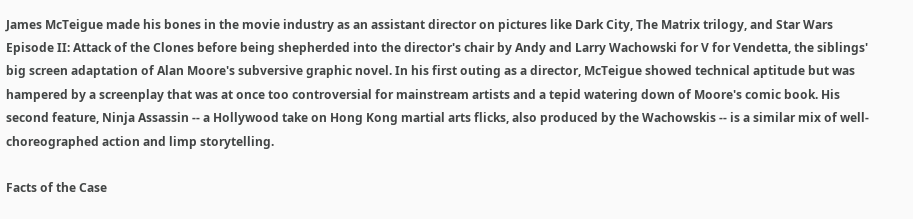James McTeigue made his bones in the movie industry as an assistant director on pictures like Dark City, The Matrix trilogy, and Star Wars Episode II: Attack of the Clones before being shepherded into the director's chair by Andy and Larry Wachowski for V for Vendetta, the siblings' big screen adaptation of Alan Moore's subversive graphic novel. In his first outing as a director, McTeigue showed technical aptitude but was hampered by a screenplay that was at once too controversial for mainstream artists and a tepid watering down of Moore's comic book. His second feature, Ninja Assassin -- a Hollywood take on Hong Kong martial arts flicks, also produced by the Wachowskis -- is a similar mix of well-choreographed action and limp storytelling.

Facts of the Case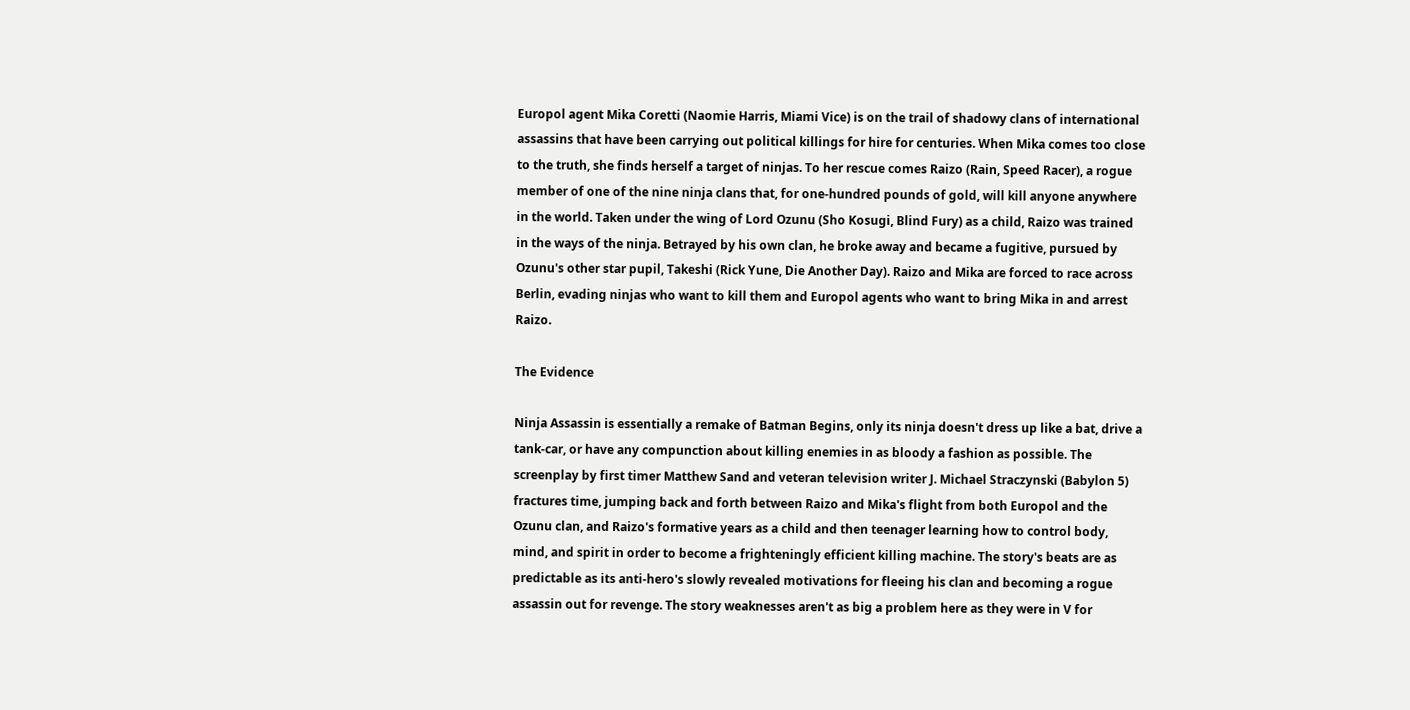Europol agent Mika Coretti (Naomie Harris, Miami Vice) is on the trail of shadowy clans of international assassins that have been carrying out political killings for hire for centuries. When Mika comes too close to the truth, she finds herself a target of ninjas. To her rescue comes Raizo (Rain, Speed Racer), a rogue member of one of the nine ninja clans that, for one-hundred pounds of gold, will kill anyone anywhere in the world. Taken under the wing of Lord Ozunu (Sho Kosugi, Blind Fury) as a child, Raizo was trained in the ways of the ninja. Betrayed by his own clan, he broke away and became a fugitive, pursued by Ozunu's other star pupil, Takeshi (Rick Yune, Die Another Day). Raizo and Mika are forced to race across Berlin, evading ninjas who want to kill them and Europol agents who want to bring Mika in and arrest Raizo.

The Evidence

Ninja Assassin is essentially a remake of Batman Begins, only its ninja doesn't dress up like a bat, drive a tank-car, or have any compunction about killing enemies in as bloody a fashion as possible. The screenplay by first timer Matthew Sand and veteran television writer J. Michael Straczynski (Babylon 5) fractures time, jumping back and forth between Raizo and Mika's flight from both Europol and the Ozunu clan, and Raizo's formative years as a child and then teenager learning how to control body, mind, and spirit in order to become a frighteningly efficient killing machine. The story's beats are as predictable as its anti-hero's slowly revealed motivations for fleeing his clan and becoming a rogue assassin out for revenge. The story weaknesses aren't as big a problem here as they were in V for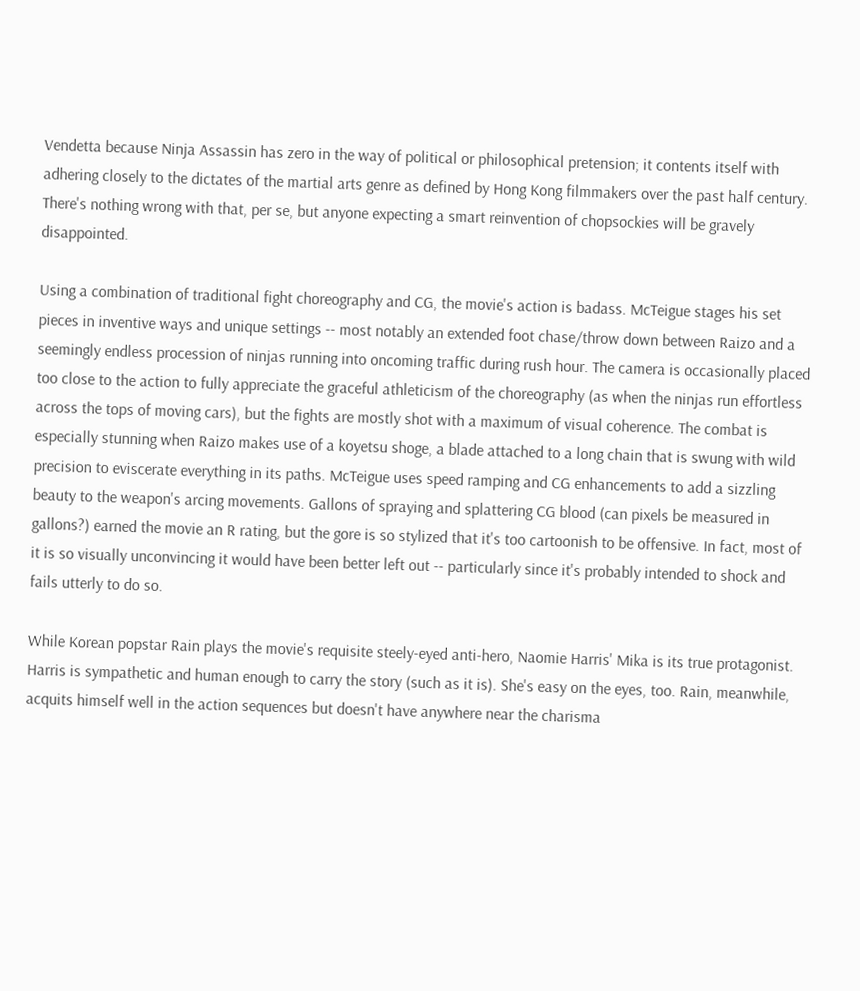Vendetta because Ninja Assassin has zero in the way of political or philosophical pretension; it contents itself with adhering closely to the dictates of the martial arts genre as defined by Hong Kong filmmakers over the past half century. There's nothing wrong with that, per se, but anyone expecting a smart reinvention of chopsockies will be gravely disappointed.

Using a combination of traditional fight choreography and CG, the movie's action is badass. McTeigue stages his set pieces in inventive ways and unique settings -- most notably an extended foot chase/throw down between Raizo and a seemingly endless procession of ninjas running into oncoming traffic during rush hour. The camera is occasionally placed too close to the action to fully appreciate the graceful athleticism of the choreography (as when the ninjas run effortless across the tops of moving cars), but the fights are mostly shot with a maximum of visual coherence. The combat is especially stunning when Raizo makes use of a koyetsu shoge, a blade attached to a long chain that is swung with wild precision to eviscerate everything in its paths. McTeigue uses speed ramping and CG enhancements to add a sizzling beauty to the weapon's arcing movements. Gallons of spraying and splattering CG blood (can pixels be measured in gallons?) earned the movie an R rating, but the gore is so stylized that it's too cartoonish to be offensive. In fact, most of it is so visually unconvincing it would have been better left out -- particularly since it's probably intended to shock and fails utterly to do so.

While Korean popstar Rain plays the movie's requisite steely-eyed anti-hero, Naomie Harris' Mika is its true protagonist. Harris is sympathetic and human enough to carry the story (such as it is). She's easy on the eyes, too. Rain, meanwhile, acquits himself well in the action sequences but doesn't have anywhere near the charisma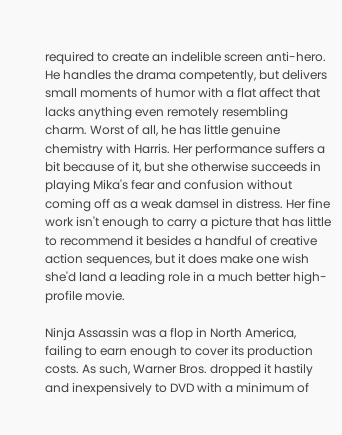required to create an indelible screen anti-hero. He handles the drama competently, but delivers small moments of humor with a flat affect that lacks anything even remotely resembling charm. Worst of all, he has little genuine chemistry with Harris. Her performance suffers a bit because of it, but she otherwise succeeds in playing Mika's fear and confusion without coming off as a weak damsel in distress. Her fine work isn't enough to carry a picture that has little to recommend it besides a handful of creative action sequences, but it does make one wish she'd land a leading role in a much better high-profile movie.

Ninja Assassin was a flop in North America, failing to earn enough to cover its production costs. As such, Warner Bros. dropped it hastily and inexpensively to DVD with a minimum of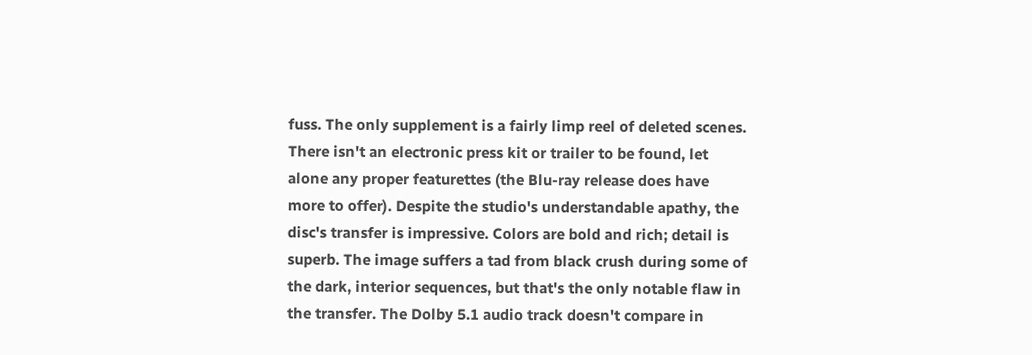fuss. The only supplement is a fairly limp reel of deleted scenes. There isn't an electronic press kit or trailer to be found, let alone any proper featurettes (the Blu-ray release does have more to offer). Despite the studio's understandable apathy, the disc's transfer is impressive. Colors are bold and rich; detail is superb. The image suffers a tad from black crush during some of the dark, interior sequences, but that's the only notable flaw in the transfer. The Dolby 5.1 audio track doesn't compare in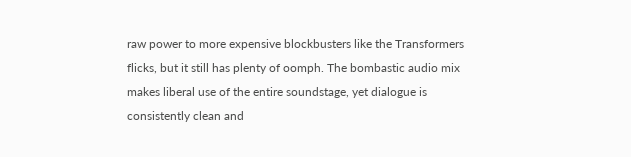raw power to more expensive blockbusters like the Transformers flicks, but it still has plenty of oomph. The bombastic audio mix makes liberal use of the entire soundstage, yet dialogue is consistently clean and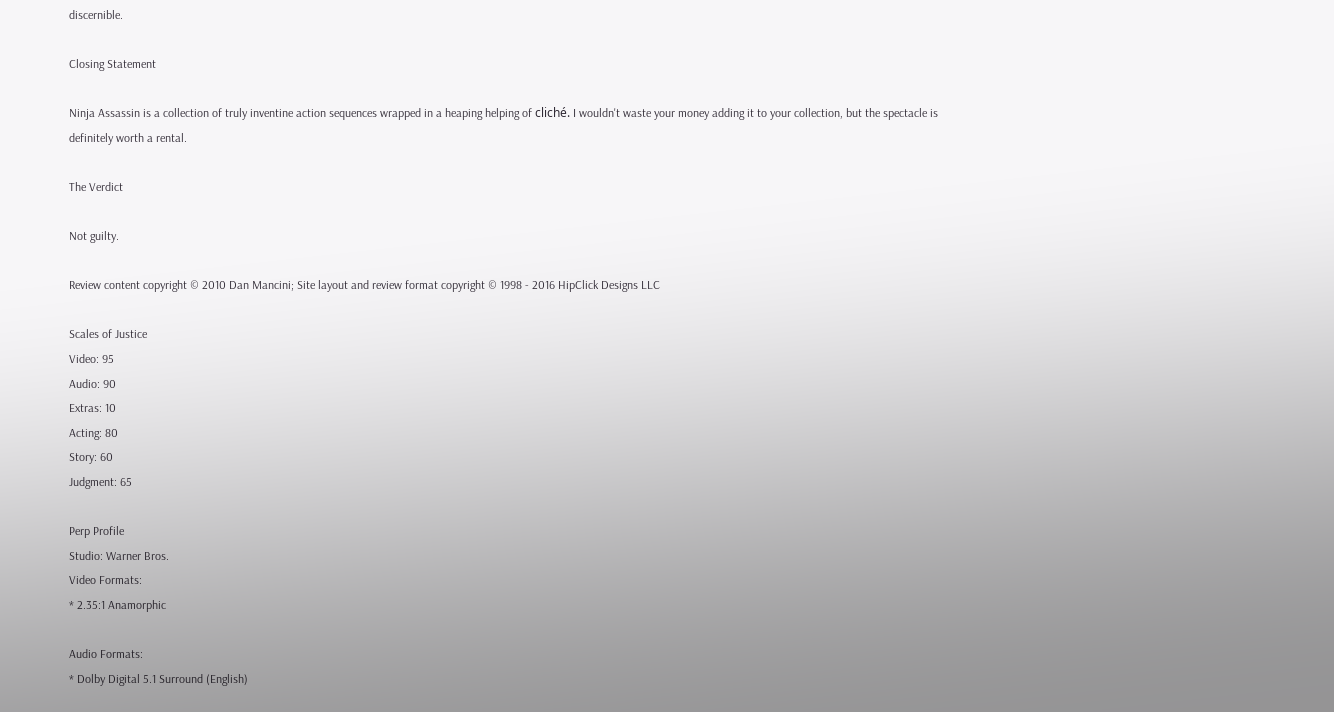discernible.

Closing Statement

Ninja Assassin is a collection of truly inventine action sequences wrapped in a heaping helping of cliché. I wouldn't waste your money adding it to your collection, but the spectacle is definitely worth a rental.

The Verdict

Not guilty.

Review content copyright © 2010 Dan Mancini; Site layout and review format copyright © 1998 - 2016 HipClick Designs LLC

Scales of Justice
Video: 95
Audio: 90
Extras: 10
Acting: 80
Story: 60
Judgment: 65

Perp Profile
Studio: Warner Bros.
Video Formats:
* 2.35:1 Anamorphic

Audio Formats:
* Dolby Digital 5.1 Surround (English)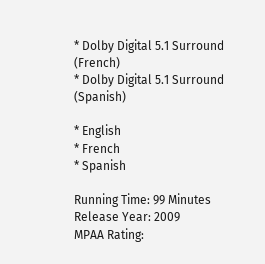* Dolby Digital 5.1 Surround (French)
* Dolby Digital 5.1 Surround (Spanish)

* English
* French
* Spanish

Running Time: 99 Minutes
Release Year: 2009
MPAA Rating: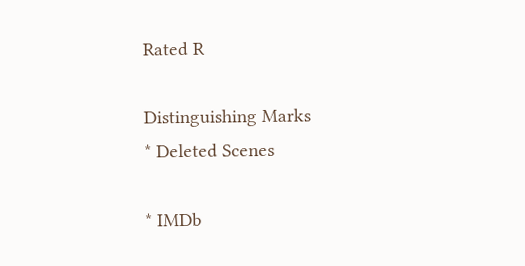Rated R

Distinguishing Marks
* Deleted Scenes

* IMDb